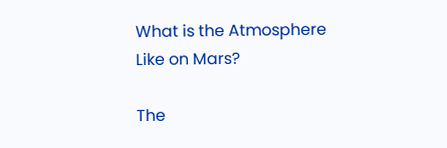What is the Atmosphere Like on Mars?

The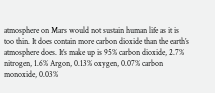atmosphere on Mars would not sustain human life as it is too thin. It does contain more carbon dioxide than the earth’s atmosphere does. It’s make up is 95% carbon dioxide, 2.7% nitrogen, 1.6% Argon, 0.13% oxygen, 0.07% carbon monoxide, 0.03%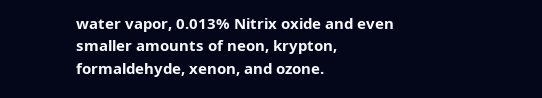water vapor, 0.013% Nitrix oxide and even smaller amounts of neon, krypton, formaldehyde, xenon, and ozone.